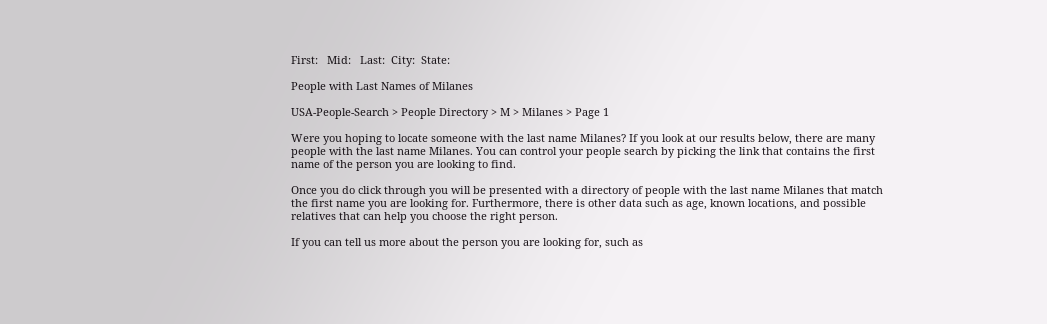First:   Mid:   Last:  City:  State:

People with Last Names of Milanes

USA-People-Search > People Directory > M > Milanes > Page 1

Were you hoping to locate someone with the last name Milanes? If you look at our results below, there are many people with the last name Milanes. You can control your people search by picking the link that contains the first name of the person you are looking to find.

Once you do click through you will be presented with a directory of people with the last name Milanes that match the first name you are looking for. Furthermore, there is other data such as age, known locations, and possible relatives that can help you choose the right person.

If you can tell us more about the person you are looking for, such as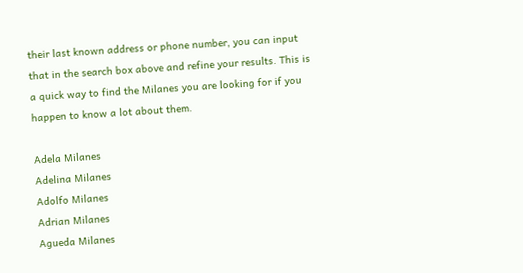their last known address or phone number, you can input that in the search box above and refine your results. This is a quick way to find the Milanes you are looking for if you happen to know a lot about them.

Adela Milanes
Adelina Milanes
Adolfo Milanes
Adrian Milanes
Agueda Milanes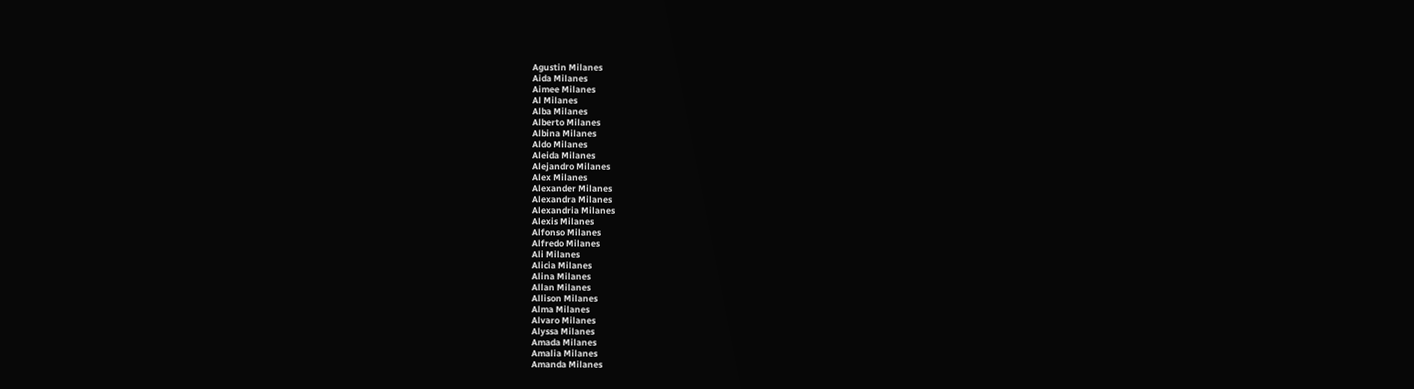Agustin Milanes
Aida Milanes
Aimee Milanes
Al Milanes
Alba Milanes
Alberto Milanes
Albina Milanes
Aldo Milanes
Aleida Milanes
Alejandro Milanes
Alex Milanes
Alexander Milanes
Alexandra Milanes
Alexandria Milanes
Alexis Milanes
Alfonso Milanes
Alfredo Milanes
Ali Milanes
Alicia Milanes
Alina Milanes
Allan Milanes
Allison Milanes
Alma Milanes
Alvaro Milanes
Alyssa Milanes
Amada Milanes
Amalia Milanes
Amanda Milanes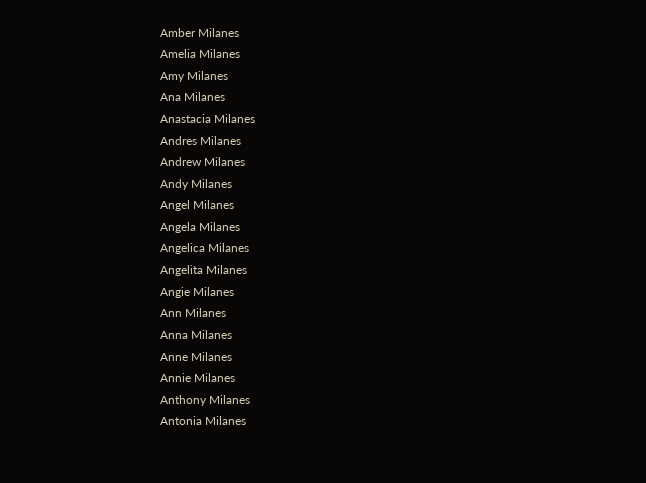Amber Milanes
Amelia Milanes
Amy Milanes
Ana Milanes
Anastacia Milanes
Andres Milanes
Andrew Milanes
Andy Milanes
Angel Milanes
Angela Milanes
Angelica Milanes
Angelita Milanes
Angie Milanes
Ann Milanes
Anna Milanes
Anne Milanes
Annie Milanes
Anthony Milanes
Antonia Milanes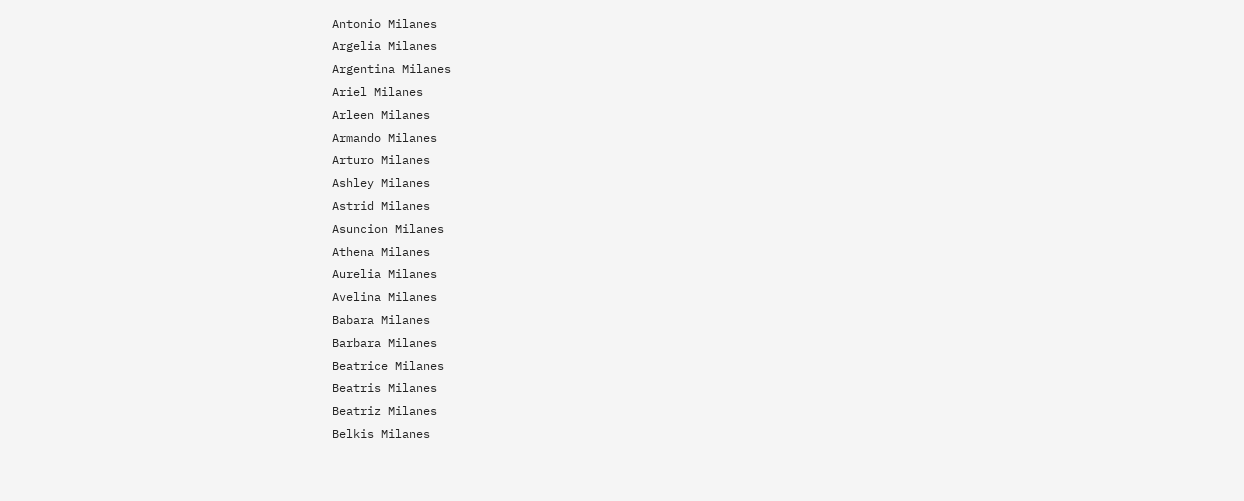Antonio Milanes
Argelia Milanes
Argentina Milanes
Ariel Milanes
Arleen Milanes
Armando Milanes
Arturo Milanes
Ashley Milanes
Astrid Milanes
Asuncion Milanes
Athena Milanes
Aurelia Milanes
Avelina Milanes
Babara Milanes
Barbara Milanes
Beatrice Milanes
Beatris Milanes
Beatriz Milanes
Belkis Milanes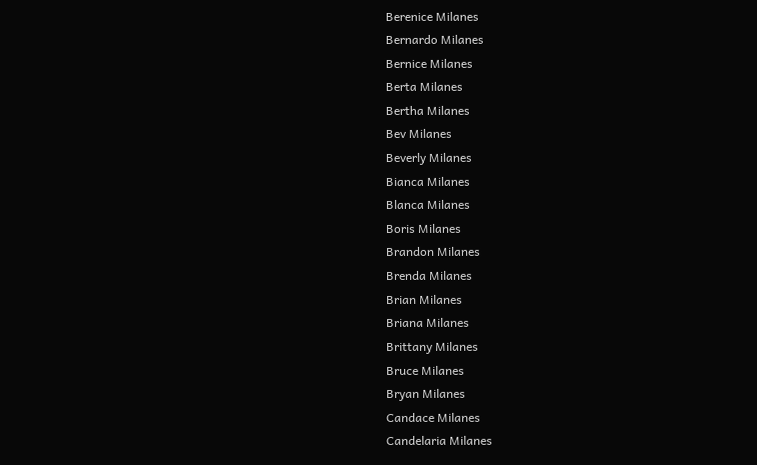Berenice Milanes
Bernardo Milanes
Bernice Milanes
Berta Milanes
Bertha Milanes
Bev Milanes
Beverly Milanes
Bianca Milanes
Blanca Milanes
Boris Milanes
Brandon Milanes
Brenda Milanes
Brian Milanes
Briana Milanes
Brittany Milanes
Bruce Milanes
Bryan Milanes
Candace Milanes
Candelaria Milanes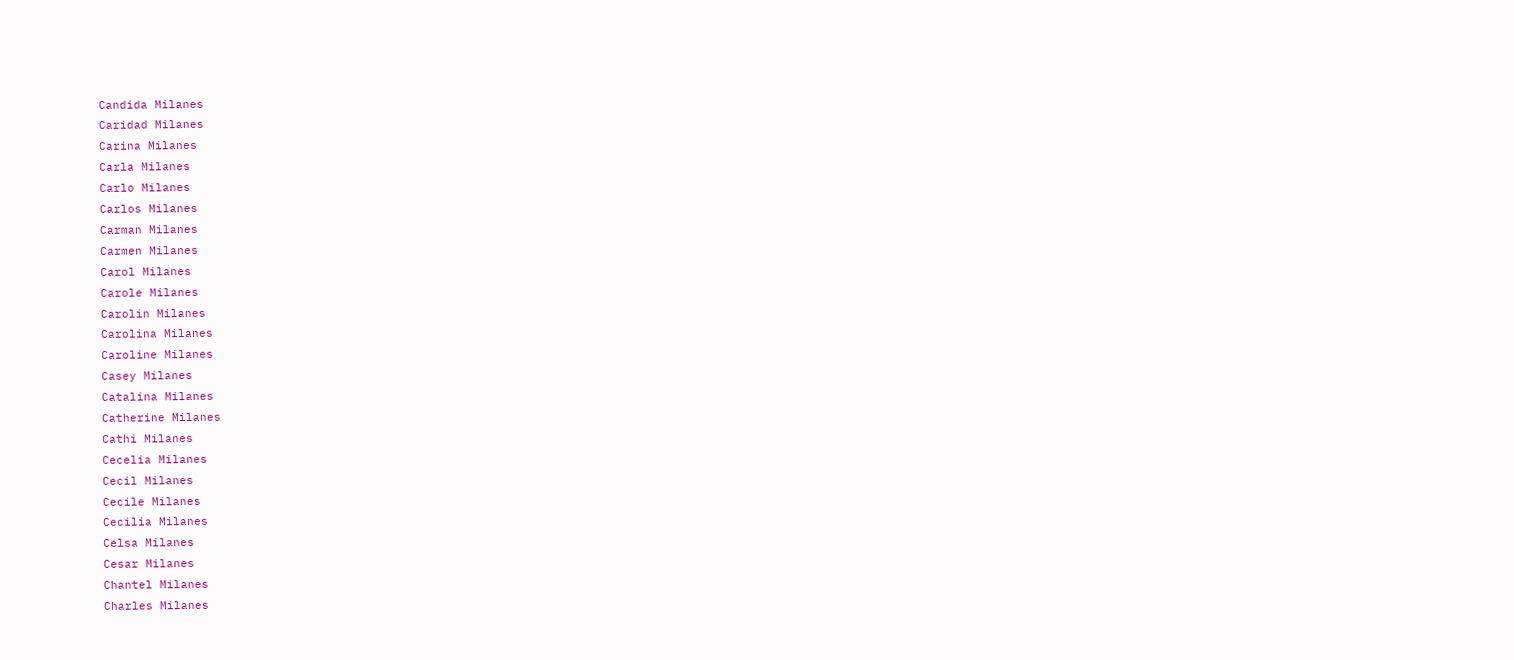Candida Milanes
Caridad Milanes
Carina Milanes
Carla Milanes
Carlo Milanes
Carlos Milanes
Carman Milanes
Carmen Milanes
Carol Milanes
Carole Milanes
Carolin Milanes
Carolina Milanes
Caroline Milanes
Casey Milanes
Catalina Milanes
Catherine Milanes
Cathi Milanes
Cecelia Milanes
Cecil Milanes
Cecile Milanes
Cecilia Milanes
Celsa Milanes
Cesar Milanes
Chantel Milanes
Charles Milanes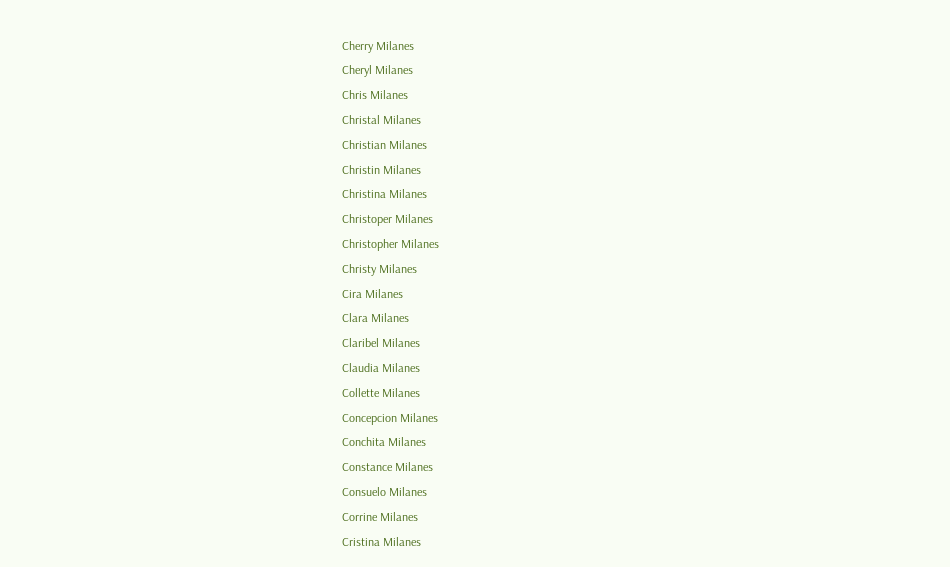Cherry Milanes
Cheryl Milanes
Chris Milanes
Christal Milanes
Christian Milanes
Christin Milanes
Christina Milanes
Christoper Milanes
Christopher Milanes
Christy Milanes
Cira Milanes
Clara Milanes
Claribel Milanes
Claudia Milanes
Collette Milanes
Concepcion Milanes
Conchita Milanes
Constance Milanes
Consuelo Milanes
Corrine Milanes
Cristina Milanes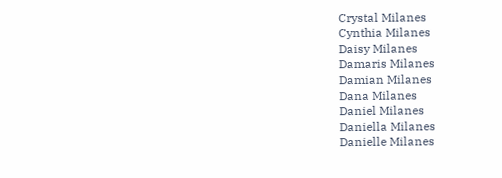Crystal Milanes
Cynthia Milanes
Daisy Milanes
Damaris Milanes
Damian Milanes
Dana Milanes
Daniel Milanes
Daniella Milanes
Danielle Milanes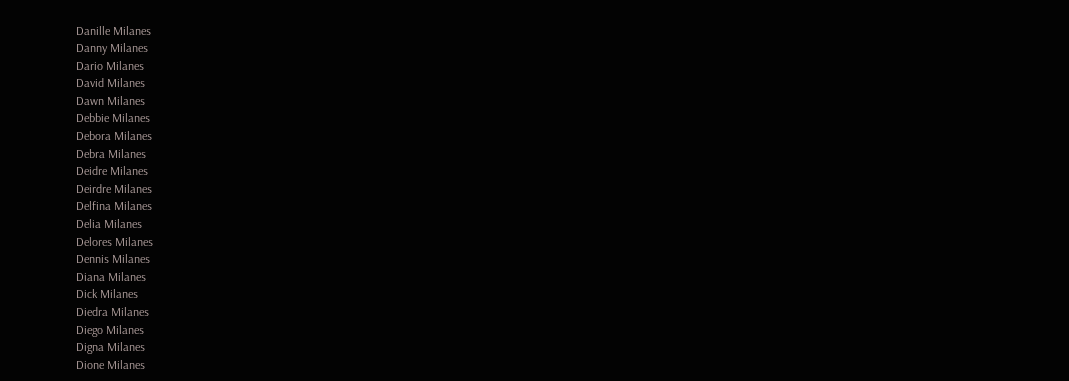Danille Milanes
Danny Milanes
Dario Milanes
David Milanes
Dawn Milanes
Debbie Milanes
Debora Milanes
Debra Milanes
Deidre Milanes
Deirdre Milanes
Delfina Milanes
Delia Milanes
Delores Milanes
Dennis Milanes
Diana Milanes
Dick Milanes
Diedra Milanes
Diego Milanes
Digna Milanes
Dione Milanes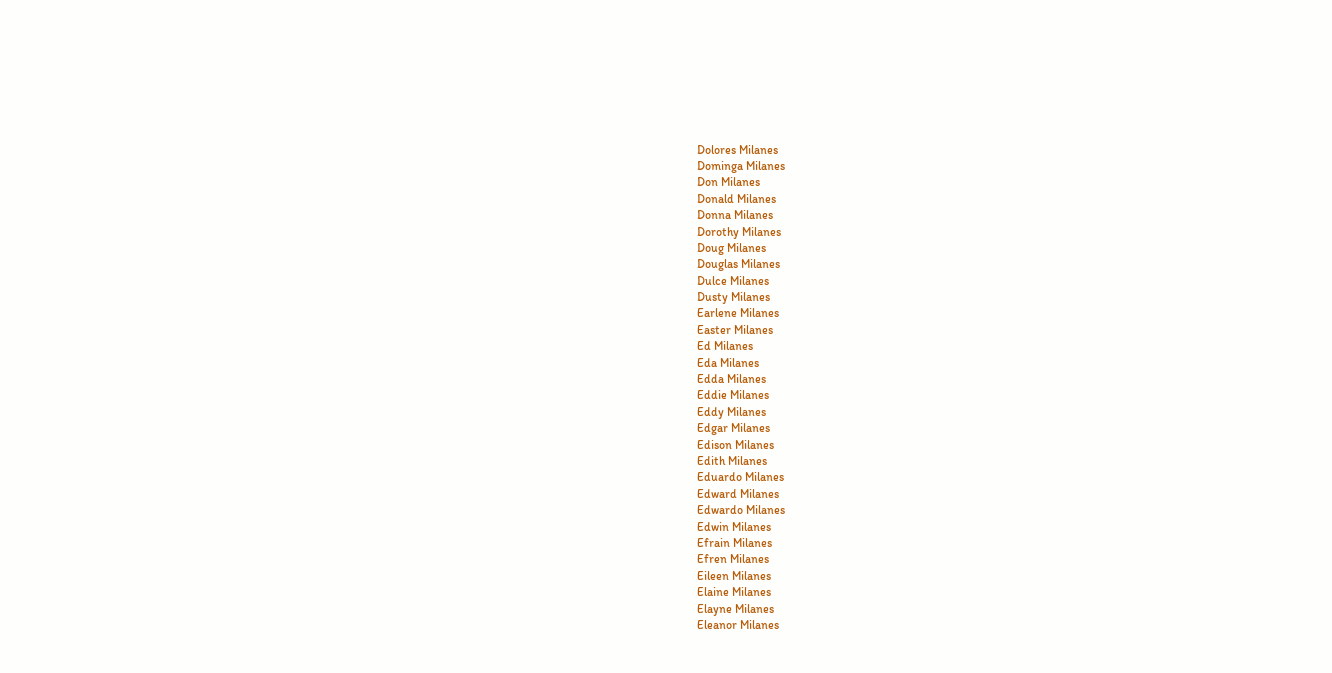Dolores Milanes
Dominga Milanes
Don Milanes
Donald Milanes
Donna Milanes
Dorothy Milanes
Doug Milanes
Douglas Milanes
Dulce Milanes
Dusty Milanes
Earlene Milanes
Easter Milanes
Ed Milanes
Eda Milanes
Edda Milanes
Eddie Milanes
Eddy Milanes
Edgar Milanes
Edison Milanes
Edith Milanes
Eduardo Milanes
Edward Milanes
Edwardo Milanes
Edwin Milanes
Efrain Milanes
Efren Milanes
Eileen Milanes
Elaine Milanes
Elayne Milanes
Eleanor Milanes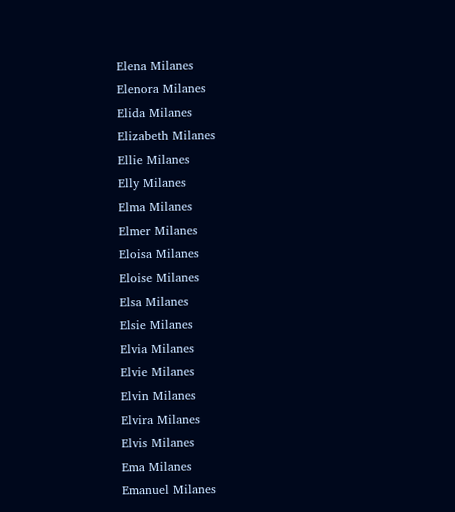Elena Milanes
Elenora Milanes
Elida Milanes
Elizabeth Milanes
Ellie Milanes
Elly Milanes
Elma Milanes
Elmer Milanes
Eloisa Milanes
Eloise Milanes
Elsa Milanes
Elsie Milanes
Elvia Milanes
Elvie Milanes
Elvin Milanes
Elvira Milanes
Elvis Milanes
Ema Milanes
Emanuel Milanes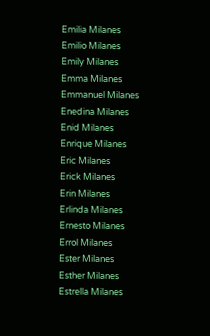Emilia Milanes
Emilio Milanes
Emily Milanes
Emma Milanes
Emmanuel Milanes
Enedina Milanes
Enid Milanes
Enrique Milanes
Eric Milanes
Erick Milanes
Erin Milanes
Erlinda Milanes
Ernesto Milanes
Errol Milanes
Ester Milanes
Esther Milanes
Estrella Milanes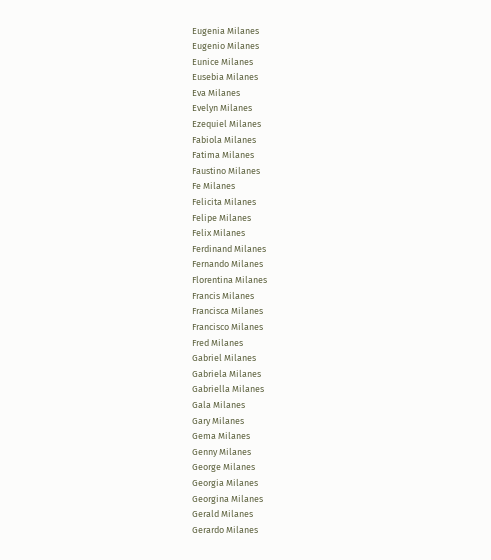Eugenia Milanes
Eugenio Milanes
Eunice Milanes
Eusebia Milanes
Eva Milanes
Evelyn Milanes
Ezequiel Milanes
Fabiola Milanes
Fatima Milanes
Faustino Milanes
Fe Milanes
Felicita Milanes
Felipe Milanes
Felix Milanes
Ferdinand Milanes
Fernando Milanes
Florentina Milanes
Francis Milanes
Francisca Milanes
Francisco Milanes
Fred Milanes
Gabriel Milanes
Gabriela Milanes
Gabriella Milanes
Gala Milanes
Gary Milanes
Gema Milanes
Genny Milanes
George Milanes
Georgia Milanes
Georgina Milanes
Gerald Milanes
Gerardo Milanes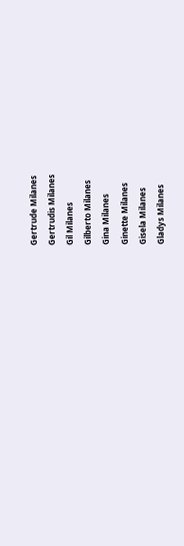Gertrude Milanes
Gertrudis Milanes
Gil Milanes
Gilberto Milanes
Gina Milanes
Ginette Milanes
Gisela Milanes
Gladys Milanes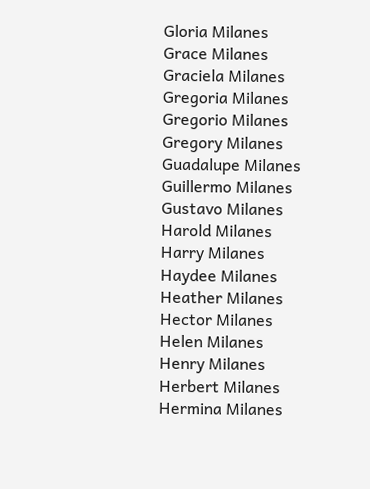Gloria Milanes
Grace Milanes
Graciela Milanes
Gregoria Milanes
Gregorio Milanes
Gregory Milanes
Guadalupe Milanes
Guillermo Milanes
Gustavo Milanes
Harold Milanes
Harry Milanes
Haydee Milanes
Heather Milanes
Hector Milanes
Helen Milanes
Henry Milanes
Herbert Milanes
Hermina Milanes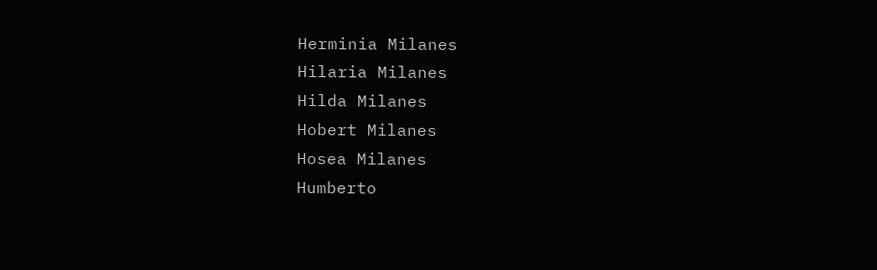Herminia Milanes
Hilaria Milanes
Hilda Milanes
Hobert Milanes
Hosea Milanes
Humberto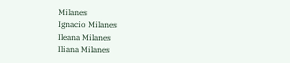Milanes
Ignacio Milanes
Ileana Milanes
Iliana Milanes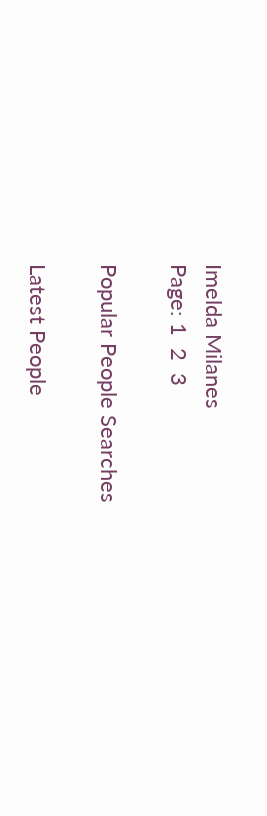Imelda Milanes
Page: 1  2  3

Popular People Searches

Latest People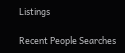Listings

Recent People Searches